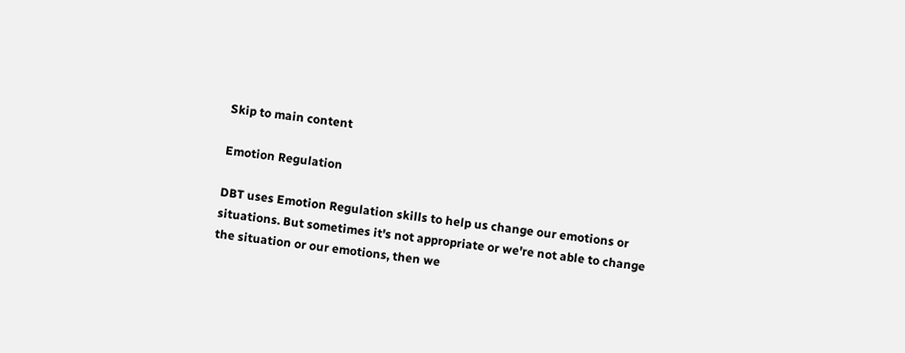Skip to main content

Emotion Regulation

DBT uses Emotion Regulation skills to help us change our emotions or situations. But sometimes it's not appropriate or we're not able to change the situation or our emotions, then we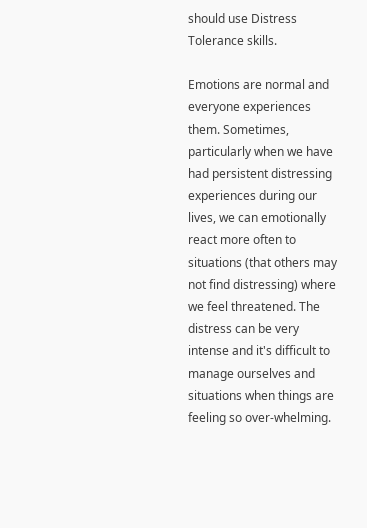should use Distress Tolerance skills.

Emotions are normal and everyone experiences them. Sometimes, particularly when we have had persistent distressing experiences during our lives, we can emotionally react more often to situations (that others may not find distressing) where we feel threatened. The distress can be very intense and it's difficult to manage ourselves and situations when things are feeling so over-whelming.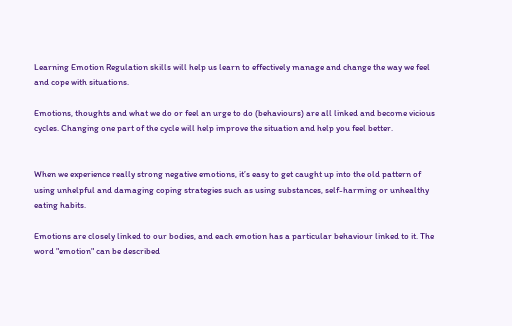Learning Emotion Regulation skills will help us learn to effectively manage and change the way we feel and cope with situations.

Emotions, thoughts and what we do or feel an urge to do (behaviours) are all linked and become vicious cycles. Changing one part of the cycle will help improve the situation and help you feel better.


When we experience really strong negative emotions, it’s easy to get caught up into the old pattern of using unhelpful and damaging coping strategies such as using substances, self-harming or unhealthy eating habits.

Emotions are closely linked to our bodies, and each emotion has a particular behaviour linked to it. The word "emotion" can be described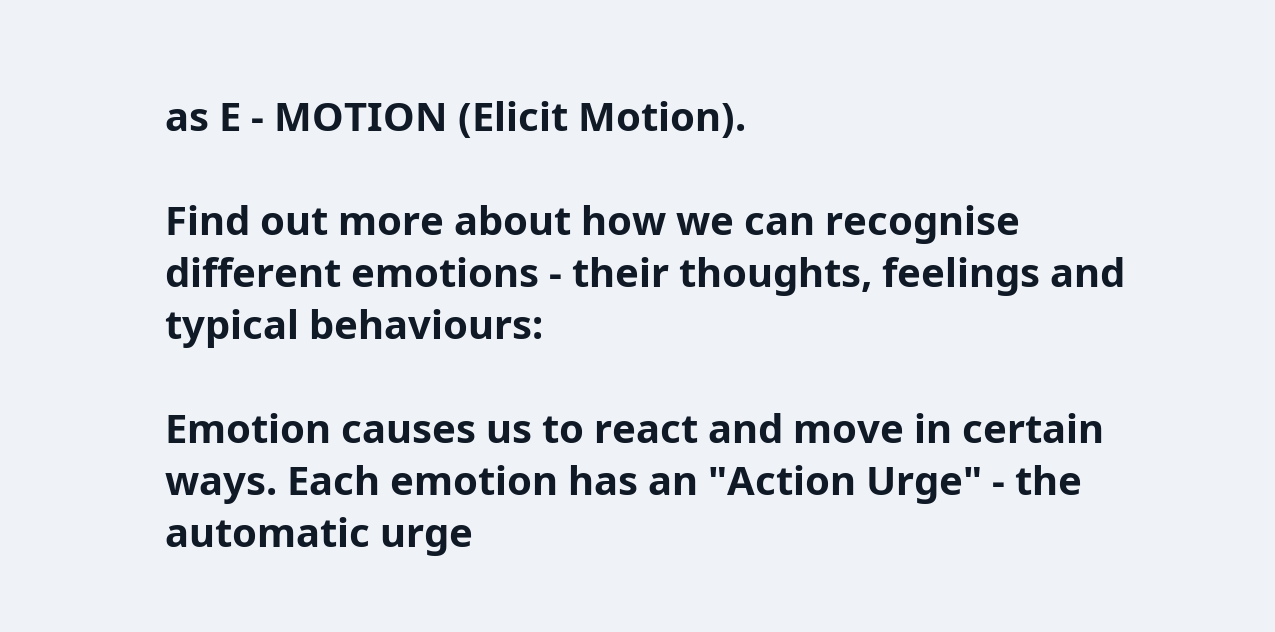as E - MOTION (Elicit Motion).

Find out more about how we can recognise different emotions - their thoughts, feelings and typical behaviours:

Emotion causes us to react and move in certain ways. Each emotion has an "Action Urge" - the automatic urge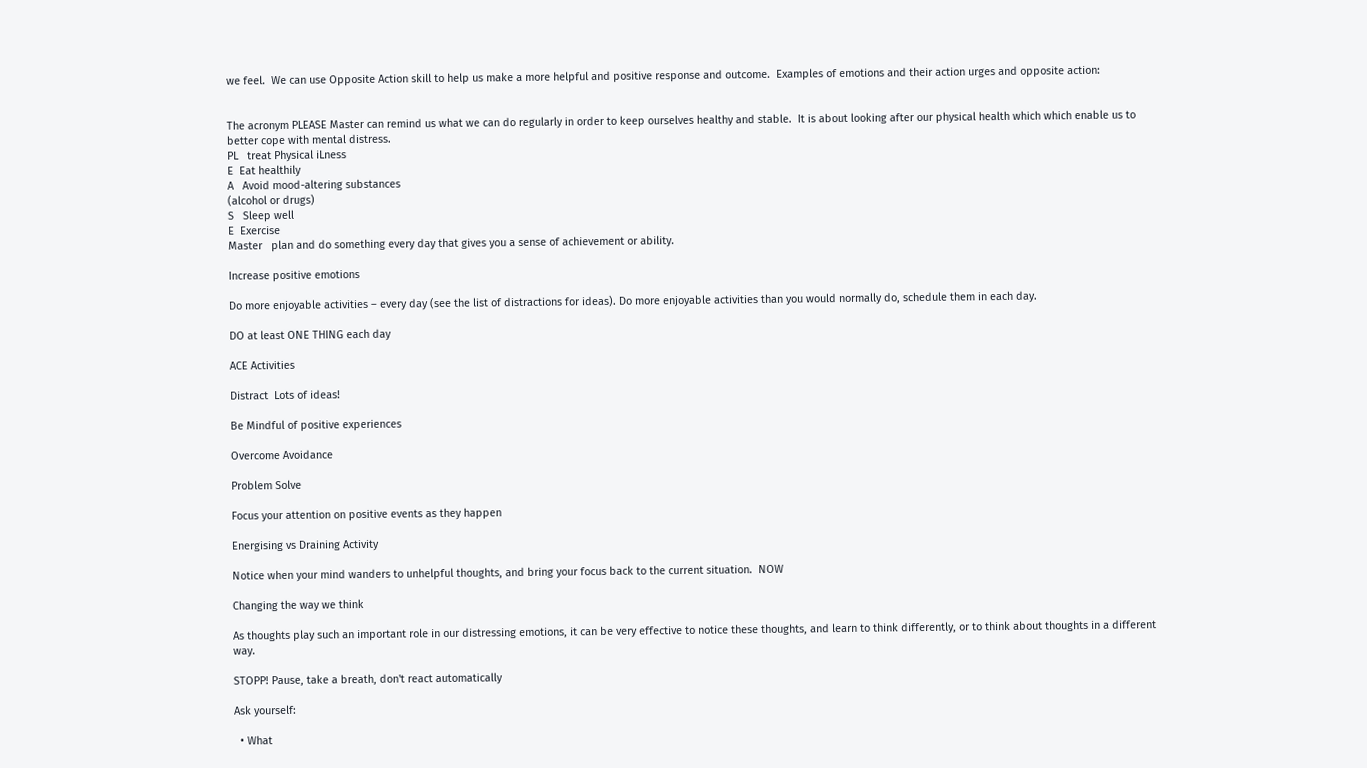we feel.  We can use Opposite Action skill to help us make a more helpful and positive response and outcome.  Examples of emotions and their action urges and opposite action:


The acronym PLEASE Master can remind us what we can do regularly in order to keep ourselves healthy and stable.  It is about looking after our physical health which which enable us to better cope with mental distress.
PL   treat Physical iLness
E  Eat healthily
A   Avoid mood-altering substances
(alcohol or drugs)
S   Sleep well
E  Exercise
Master   plan and do something every day that gives you a sense of achievement or ability.

Increase positive emotions

Do more enjoyable activities – every day (see the list of distractions for ideas). Do more enjoyable activities than you would normally do, schedule them in each day.

DO at least ONE THING each day

ACE Activities

Distract  Lots of ideas!

Be Mindful of positive experiences

Overcome Avoidance

Problem Solve

Focus your attention on positive events as they happen

Energising vs Draining Activity

Notice when your mind wanders to unhelpful thoughts, and bring your focus back to the current situation.  NOW

Changing the way we think

As thoughts play such an important role in our distressing emotions, it can be very effective to notice these thoughts, and learn to think differently, or to think about thoughts in a different way.

STOPP! Pause, take a breath, don't react automatically

Ask yourself:

  • What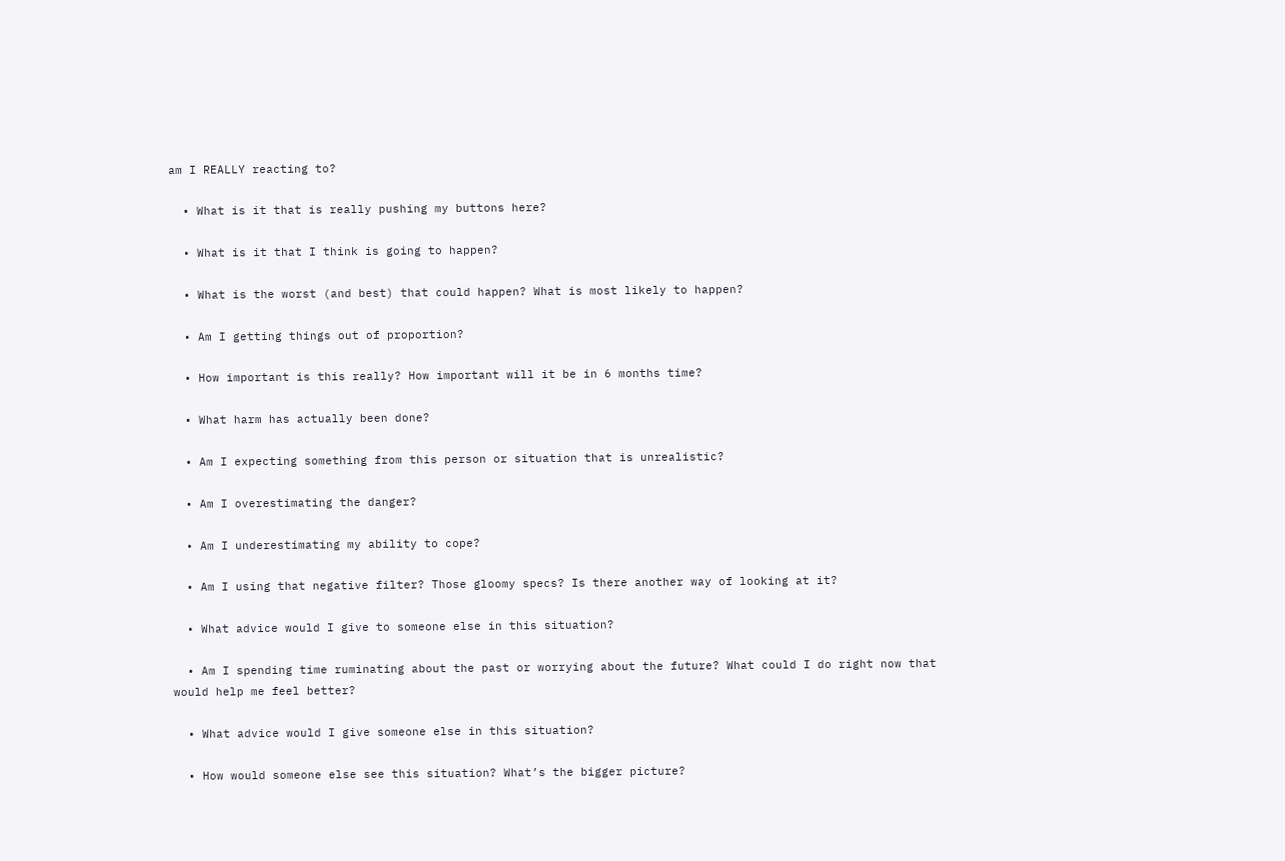am I REALLY reacting to?

  • What is it that is really pushing my buttons here?

  • What is it that I think is going to happen?

  • What is the worst (and best) that could happen? What is most likely to happen?

  • Am I getting things out of proportion?

  • How important is this really? How important will it be in 6 months time?

  • What harm has actually been done?

  • Am I expecting something from this person or situation that is unrealistic?

  • Am I overestimating the danger?

  • Am I underestimating my ability to cope?

  • Am I using that negative filter? Those gloomy specs? Is there another way of looking at it?

  • What advice would I give to someone else in this situation?

  • Am I spending time ruminating about the past or worrying about the future? What could I do right now that would help me feel better?

  • What advice would I give someone else in this situation?

  • How would someone else see this situation? What’s the bigger picture?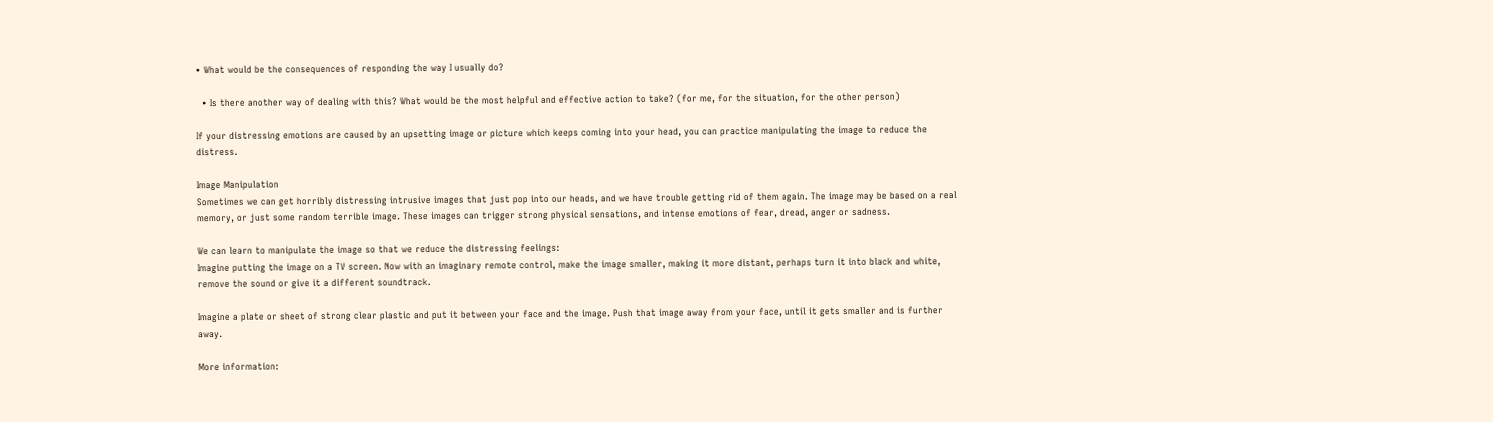• What would be the consequences of responding the way I usually do?

  • Is there another way of dealing with this? What would be the most helpful and effective action to take? (for me, for the situation, for the other person)

If your distressing emotions are caused by an upsetting image or picture which keeps coming into your head, you can practice manipulating the image to reduce the distress.

Image Manipulation
Sometimes we can get horribly distressing intrusive images that just pop into our heads, and we have trouble getting rid of them again. The image may be based on a real memory, or just some random terrible image. These images can trigger strong physical sensations, and intense emotions of fear, dread, anger or sadness.

We can learn to manipulate the image so that we reduce the distressing feelings:
Imagine putting the image on a TV screen. Now with an imaginary remote control, make the image smaller, making it more distant, perhaps turn it into black and white, remove the sound or give it a different soundtrack.

Imagine a plate or sheet of strong clear plastic and put it between your face and the image. Push that image away from your face, until it gets smaller and is further away.

More information: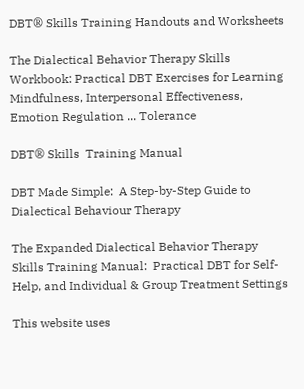DBT® Skills Training Handouts and Worksheets

The Dialectical Behavior Therapy Skills Workbook: Practical DBT Exercises for Learning Mindfulness, Interpersonal Effectiveness, Emotion Regulation ... Tolerance

DBT® Skills  Training Manual

DBT Made Simple:  A Step-by-Step Guide to Dialectical Behaviour Therapy

The Expanded Dialectical Behavior Therapy Skills Training Manual:  Practical DBT for Self-Help, and Individual & Group Treatment Settings

This website uses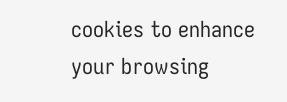cookies to enhance your browsing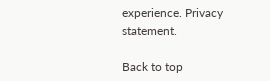experience. Privacy statement.

Back to top